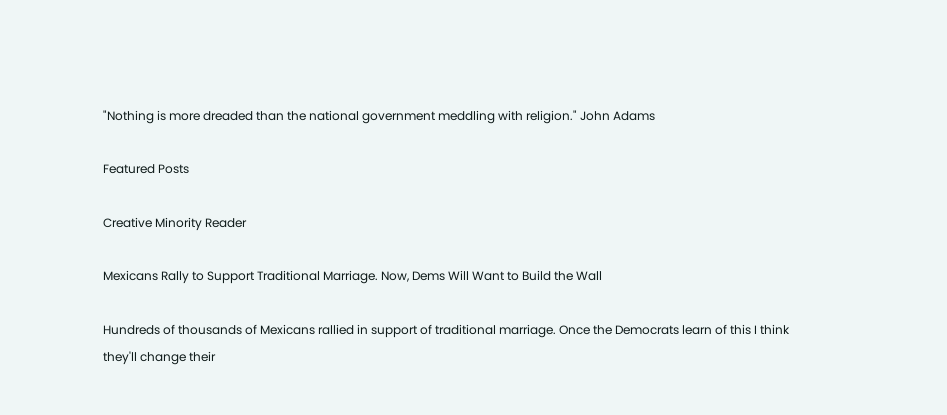"Nothing is more dreaded than the national government meddling with religion." John Adams

Featured Posts

Creative Minority Reader

Mexicans Rally to Support Traditional Marriage. Now, Dems Will Want to Build the Wall

Hundreds of thousands of Mexicans rallied in support of traditional marriage. Once the Democrats learn of this I think they'll change their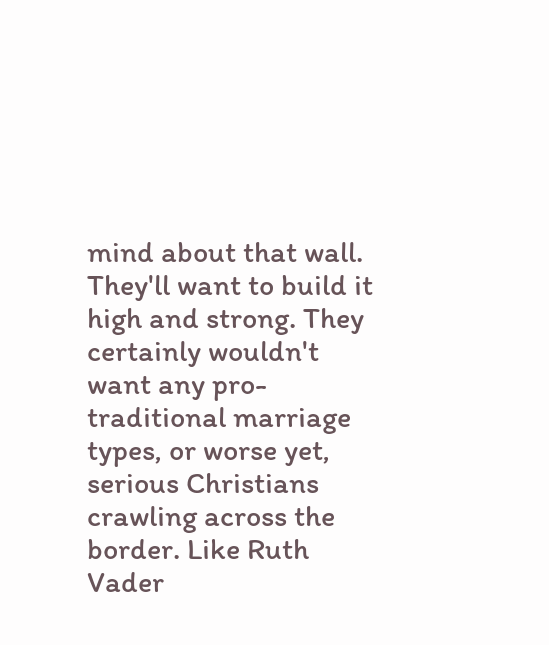mind about that wall. They'll want to build it high and strong. They certainly wouldn't want any pro-traditional marriage types, or worse yet, serious Christians crawling across the border. Like Ruth Vader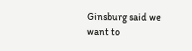Ginsburg said we want to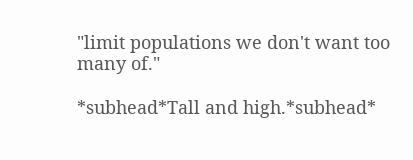"limit populations we don't want too many of."

*subhead*Tall and high.*subhead*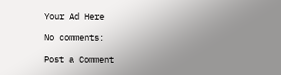Your Ad Here

No comments:

Post a Comment